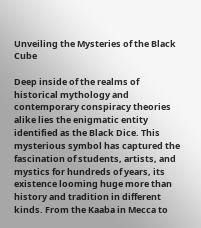Unveiling the Mysteries of the Black Cube

Deep inside of the realms of historical mythology and contemporary conspiracy theories alike lies the enigmatic entity identified as the Black Dice. This mysterious symbol has captured the fascination of students, artists, and mystics for hundreds of years, its existence looming huge more than history and tradition in different kinds. From the Kaaba in Mecca to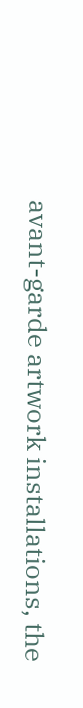avant-garde artwork installations, the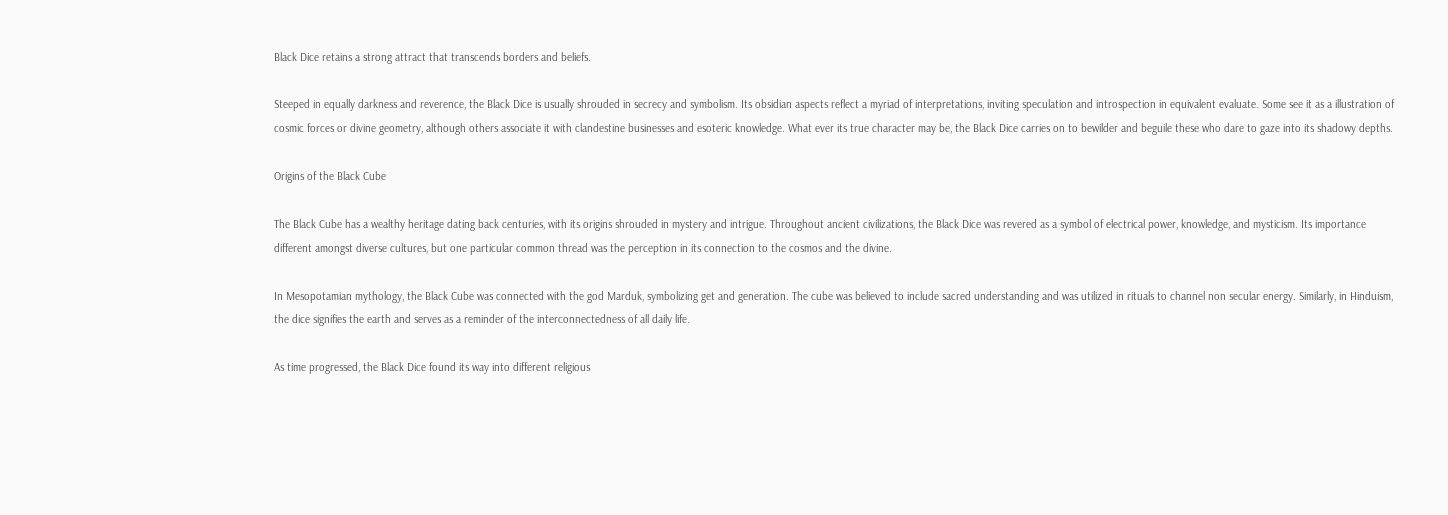Black Dice retains a strong attract that transcends borders and beliefs.

Steeped in equally darkness and reverence, the Black Dice is usually shrouded in secrecy and symbolism. Its obsidian aspects reflect a myriad of interpretations, inviting speculation and introspection in equivalent evaluate. Some see it as a illustration of cosmic forces or divine geometry, although others associate it with clandestine businesses and esoteric knowledge. What ever its true character may be, the Black Dice carries on to bewilder and beguile these who dare to gaze into its shadowy depths.

Origins of the Black Cube

The Black Cube has a wealthy heritage dating back centuries, with its origins shrouded in mystery and intrigue. Throughout ancient civilizations, the Black Dice was revered as a symbol of electrical power, knowledge, and mysticism. Its importance different amongst diverse cultures, but one particular common thread was the perception in its connection to the cosmos and the divine.

In Mesopotamian mythology, the Black Cube was connected with the god Marduk, symbolizing get and generation. The cube was believed to include sacred understanding and was utilized in rituals to channel non secular energy. Similarly, in Hinduism, the dice signifies the earth and serves as a reminder of the interconnectedness of all daily life.

As time progressed, the Black Dice found its way into different religious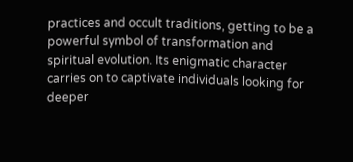practices and occult traditions, getting to be a powerful symbol of transformation and spiritual evolution. Its enigmatic character carries on to captivate individuals looking for deeper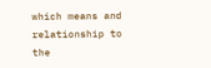which means and relationship to the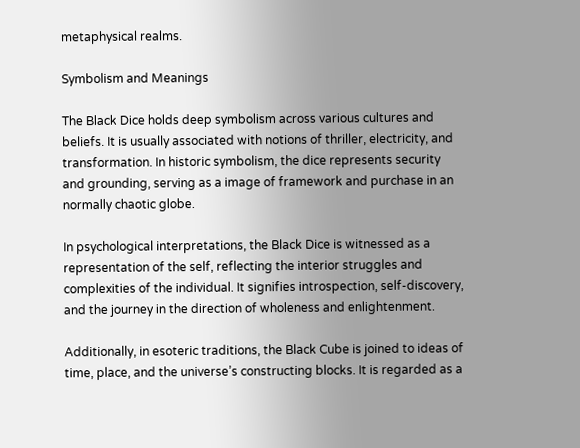metaphysical realms.

Symbolism and Meanings

The Black Dice holds deep symbolism across various cultures and beliefs. It is usually associated with notions of thriller, electricity, and transformation. In historic symbolism, the dice represents security and grounding, serving as a image of framework and purchase in an normally chaotic globe.

In psychological interpretations, the Black Dice is witnessed as a representation of the self, reflecting the interior struggles and complexities of the individual. It signifies introspection, self-discovery, and the journey in the direction of wholeness and enlightenment.

Additionally, in esoteric traditions, the Black Cube is joined to ideas of time, place, and the universe’s constructing blocks. It is regarded as a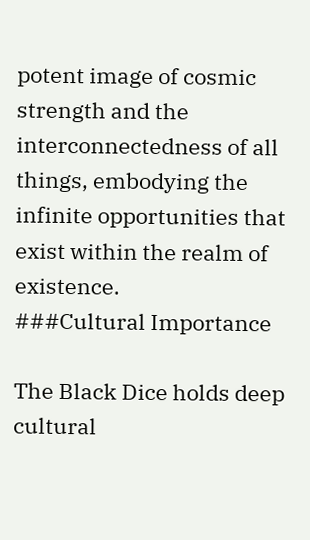potent image of cosmic strength and the interconnectedness of all things, embodying the infinite opportunities that exist within the realm of existence.
###Cultural Importance

The Black Dice holds deep cultural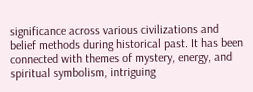significance across various civilizations and belief methods during historical past. It has been connected with themes of mystery, energy, and spiritual symbolism, intriguing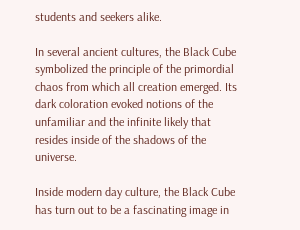students and seekers alike.

In several ancient cultures, the Black Cube symbolized the principle of the primordial chaos from which all creation emerged. Its dark coloration evoked notions of the unfamiliar and the infinite likely that resides inside of the shadows of the universe.

Inside modern day culture, the Black Cube has turn out to be a fascinating image in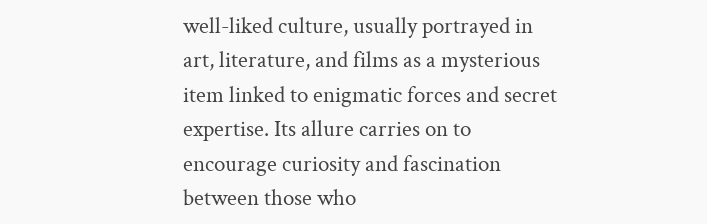well-liked culture, usually portrayed in art, literature, and films as a mysterious item linked to enigmatic forces and secret expertise. Its allure carries on to encourage curiosity and fascination between those who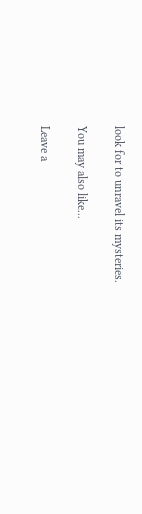look for to unravel its mysteries.

You may also like...

Leave a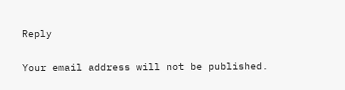Reply

Your email address will not be published.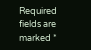Required fields are marked *